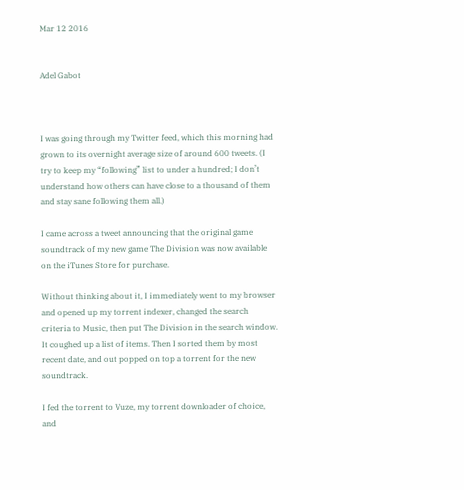Mar 12 2016


Adel Gabot



I was going through my Twitter feed, which this morning had grown to its overnight average size of around 600 tweets. (I try to keep my “following” list to under a hundred; I don’t understand how others can have close to a thousand of them and stay sane following them all.)

I came across a tweet announcing that the original game soundtrack of my new game The Division was now available on the iTunes Store for purchase.

Without thinking about it, I immediately went to my browser and opened up my torrent indexer, changed the search criteria to Music, then put The Division in the search window. It coughed up a list of items. Then I sorted them by most recent date, and out popped on top a torrent for the new soundtrack.

I fed the torrent to Vuze, my torrent downloader of choice, and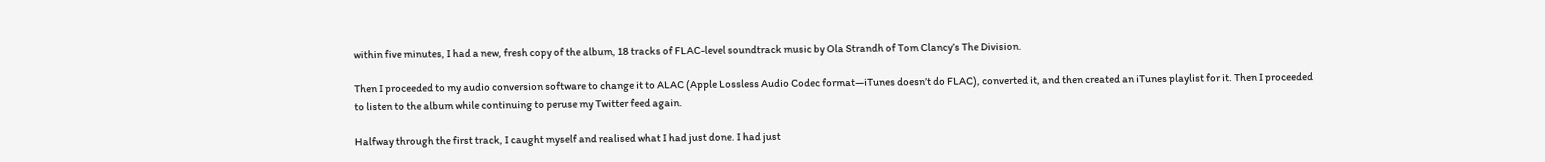within five minutes, I had a new, fresh copy of the album, 18 tracks of FLAC-level soundtrack music by Ola Strandh of Tom Clancy’s The Division.

Then I proceeded to my audio conversion software to change it to ALAC (Apple Lossless Audio Codec format—iTunes doesn’t do FLAC), converted it, and then created an iTunes playlist for it. Then I proceeded to listen to the album while continuing to peruse my Twitter feed again.

Halfway through the first track, I caught myself and realised what I had just done. I had just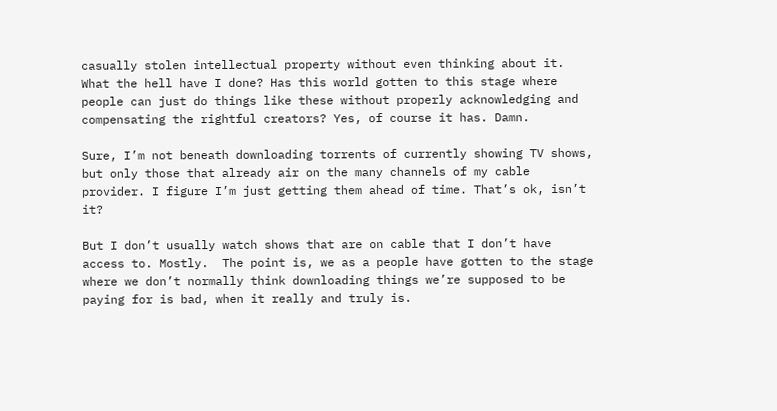casually stolen intellectual property without even thinking about it. What the hell have I done? Has this world gotten to this stage where people can just do things like these without properly acknowledging and compensating the rightful creators? Yes, of course it has. Damn.

Sure, I’m not beneath downloading torrents of currently showing TV shows, but only those that already air on the many channels of my cable provider. I figure I’m just getting them ahead of time. That’s ok, isn’t it?

But I don’t usually watch shows that are on cable that I don’t have access to. Mostly.  The point is, we as a people have gotten to the stage where we don’t normally think downloading things we’re supposed to be paying for is bad, when it really and truly is.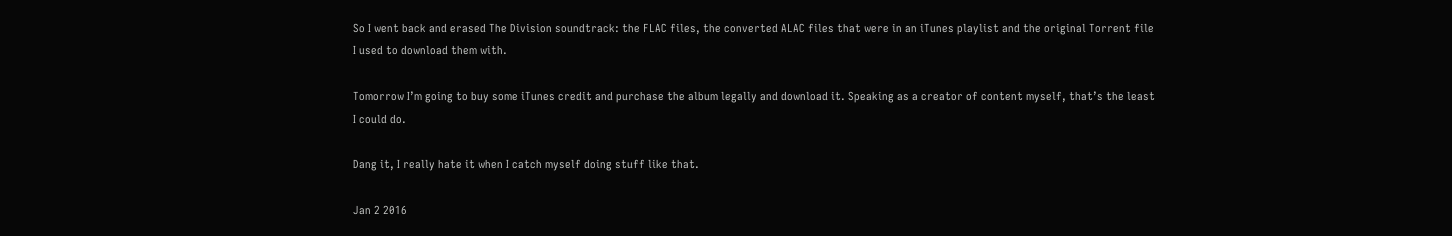So I went back and erased The Division soundtrack: the FLAC files, the converted ALAC files that were in an iTunes playlist and the original Torrent file I used to download them with.

Tomorrow I’m going to buy some iTunes credit and purchase the album legally and download it. Speaking as a creator of content myself, that’s the least I could do.

Dang it, I really hate it when I catch myself doing stuff like that.

Jan 2 2016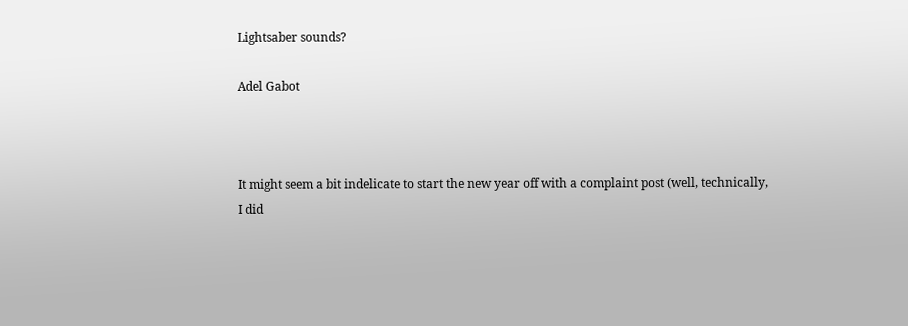Lightsaber sounds?

Adel Gabot



It might seem a bit indelicate to start the new year off with a complaint post (well, technically, I did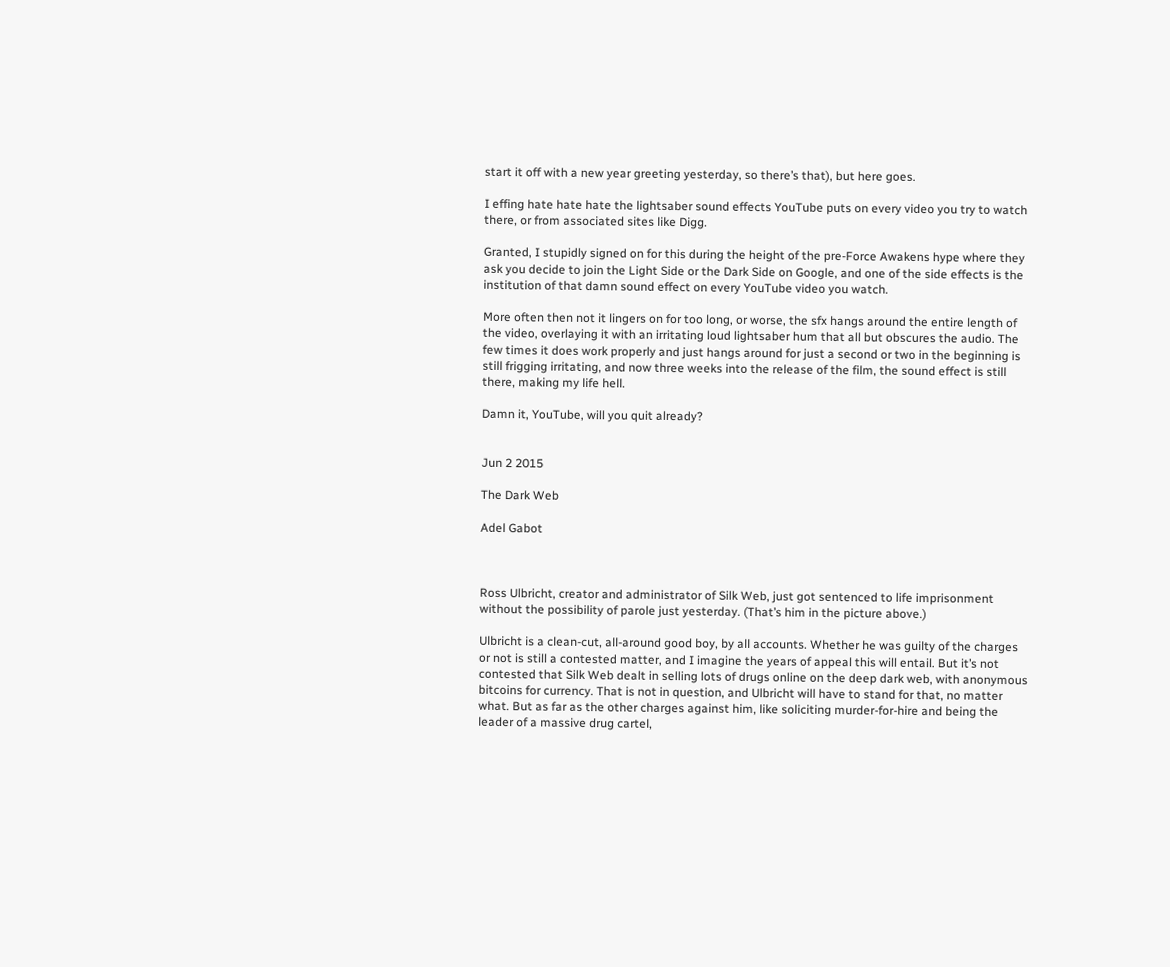start it off with a new year greeting yesterday, so there’s that), but here goes.

I effing hate hate hate the lightsaber sound effects YouTube puts on every video you try to watch there, or from associated sites like Digg.

Granted, I stupidly signed on for this during the height of the pre-Force Awakens hype where they ask you decide to join the Light Side or the Dark Side on Google, and one of the side effects is the institution of that damn sound effect on every YouTube video you watch.

More often then not it lingers on for too long, or worse, the sfx hangs around the entire length of the video, overlaying it with an irritating loud lightsaber hum that all but obscures the audio. The few times it does work properly and just hangs around for just a second or two in the beginning is still frigging irritating, and now three weeks into the release of the film, the sound effect is still there, making my life hell.

Damn it, YouTube, will you quit already?


Jun 2 2015

The Dark Web

Adel Gabot



Ross Ulbricht, creator and administrator of Silk Web, just got sentenced to life imprisonment without the possibility of parole just yesterday. (That’s him in the picture above.)

Ulbricht is a clean-cut, all-around good boy, by all accounts. Whether he was guilty of the charges or not is still a contested matter, and I imagine the years of appeal this will entail. But it’s not contested that Silk Web dealt in selling lots of drugs online on the deep dark web, with anonymous bitcoins for currency. That is not in question, and Ulbricht will have to stand for that, no matter what. But as far as the other charges against him, like soliciting murder-for-hire and being the leader of a massive drug cartel,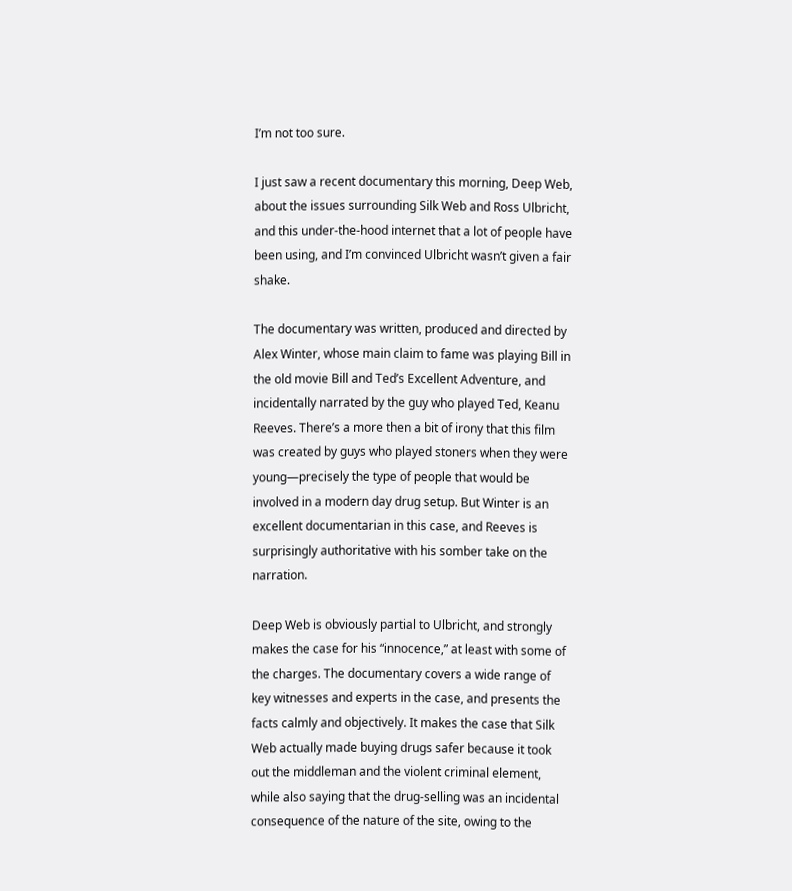I’m not too sure.

I just saw a recent documentary this morning, Deep Web, about the issues surrounding Silk Web and Ross Ulbricht, and this under-the-hood internet that a lot of people have been using, and I’m convinced Ulbricht wasn’t given a fair shake.

The documentary was written, produced and directed by Alex Winter, whose main claim to fame was playing Bill in the old movie Bill and Ted’s Excellent Adventure, and incidentally narrated by the guy who played Ted, Keanu Reeves. There’s a more then a bit of irony that this film was created by guys who played stoners when they were young—precisely the type of people that would be involved in a modern day drug setup. But Winter is an excellent documentarian in this case, and Reeves is surprisingly authoritative with his somber take on the narration.

Deep Web is obviously partial to Ulbricht, and strongly makes the case for his “innocence,” at least with some of the charges. The documentary covers a wide range of key witnesses and experts in the case, and presents the facts calmly and objectively. It makes the case that Silk Web actually made buying drugs safer because it took out the middleman and the violent criminal element, while also saying that the drug-selling was an incidental consequence of the nature of the site, owing to the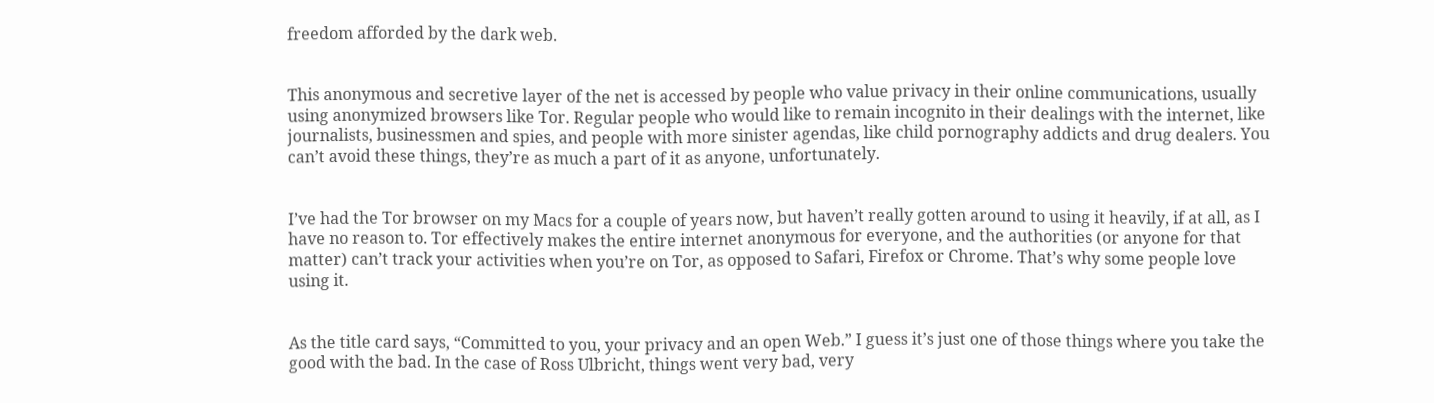freedom afforded by the dark web.


This anonymous and secretive layer of the net is accessed by people who value privacy in their online communications, usually using anonymized browsers like Tor. Regular people who would like to remain incognito in their dealings with the internet, like journalists, businessmen and spies, and people with more sinister agendas, like child pornography addicts and drug dealers. You can’t avoid these things, they’re as much a part of it as anyone, unfortunately.


I’ve had the Tor browser on my Macs for a couple of years now, but haven’t really gotten around to using it heavily, if at all, as I have no reason to. Tor effectively makes the entire internet anonymous for everyone, and the authorities (or anyone for that matter) can’t track your activities when you’re on Tor, as opposed to Safari, Firefox or Chrome. That’s why some people love using it.


As the title card says, “Committed to you, your privacy and an open Web.” I guess it’s just one of those things where you take the good with the bad. In the case of Ross Ulbricht, things went very bad, very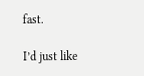fast.

I’d just like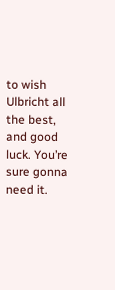to wish Ulbricht all the best, and good luck. You’re sure gonna need it.